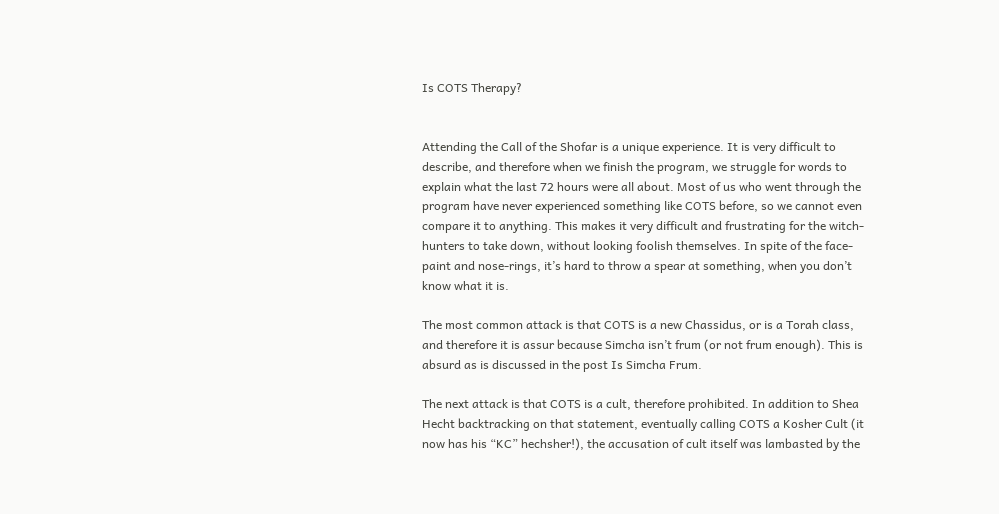Is COTS Therapy?


Attending the Call of the Shofar is a unique experience. It is very difficult to describe, and therefore when we finish the program, we struggle for words to explain what the last 72 hours were all about. Most of us who went through the program have never experienced something like COTS before, so we cannot even compare it to anything. This makes it very difficult and frustrating for the witch-hunters to take down, without looking foolish themselves. In spite of the face-paint and nose-rings, it’s hard to throw a spear at something, when you don’t know what it is.

The most common attack is that COTS is a new Chassidus, or is a Torah class, and therefore it is assur because Simcha isn’t frum (or not frum enough). This is absurd as is discussed in the post Is Simcha Frum.

The next attack is that COTS is a cult, therefore prohibited. In addition to Shea Hecht backtracking on that statement, eventually calling COTS a Kosher Cult (it now has his “KC” hechsher!), the accusation of cult itself was lambasted by the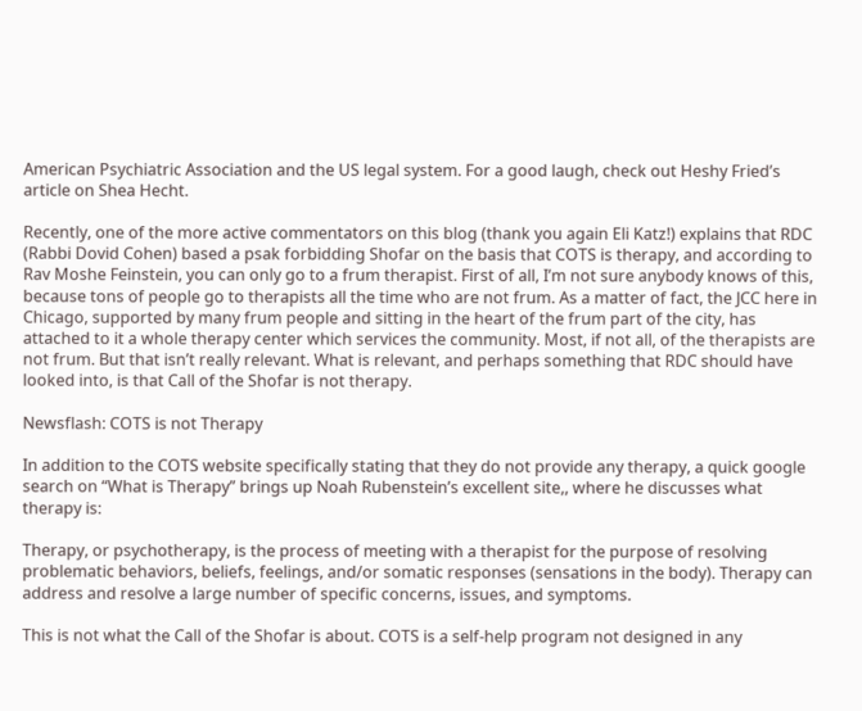American Psychiatric Association and the US legal system. For a good laugh, check out Heshy Fried’s article on Shea Hecht.

Recently, one of the more active commentators on this blog (thank you again Eli Katz!) explains that RDC (Rabbi Dovid Cohen) based a psak forbidding Shofar on the basis that COTS is therapy, and according to Rav Moshe Feinstein, you can only go to a frum therapist. First of all, I’m not sure anybody knows of this, because tons of people go to therapists all the time who are not frum. As a matter of fact, the JCC here in Chicago, supported by many frum people and sitting in the heart of the frum part of the city, has attached to it a whole therapy center which services the community. Most, if not all, of the therapists are not frum. But that isn’t really relevant. What is relevant, and perhaps something that RDC should have looked into, is that Call of the Shofar is not therapy.

Newsflash: COTS is not Therapy

In addition to the COTS website specifically stating that they do not provide any therapy, a quick google search on “What is Therapy” brings up Noah Rubenstein’s excellent site,, where he discusses what therapy is:

Therapy, or psychotherapy, is the process of meeting with a therapist for the purpose of resolving problematic behaviors, beliefs, feelings, and/or somatic responses (sensations in the body). Therapy can address and resolve a large number of specific concerns, issues, and symptoms.

This is not what the Call of the Shofar is about. COTS is a self-help program not designed in any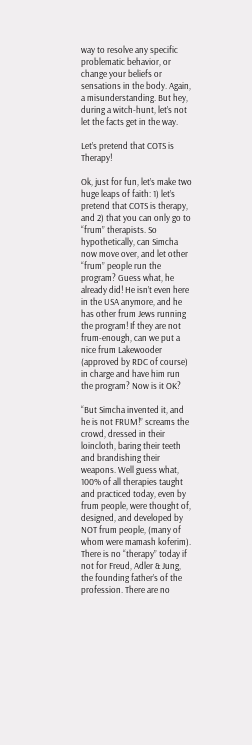way to resolve any specific problematic behavior, or change your beliefs or sensations in the body. Again, a misunderstanding. But hey, during a witch-hunt, let’s not let the facts get in the way.

Let’s pretend that COTS is Therapy!

Ok, just for fun, let’s make two huge leaps of faith: 1) let’s pretend that COTS is therapy, and 2) that you can only go to “frum” therapists. So hypothetically, can Simcha now move over, and let other “frum” people run the program? Guess what, he already did! He isn’t even here in the USA anymore, and he has other frum Jews running the program! If they are not frum-enough, can we put a nice frum Lakewooder (approved by RDC of course) in charge and have him run the program? Now is it OK?

“But Simcha invented it, and he is not FRUM!” screams the crowd, dressed in their loincloth, baring their teeth and brandishing their weapons. Well guess what, 100% of all therapies taught and practiced today, even by frum people, were thought of, designed, and developed by NOT frum people, (many of whom were mamash koferim). There is no “therapy” today if not for Freud, Adler & Jung, the founding father’s of the profession. There are no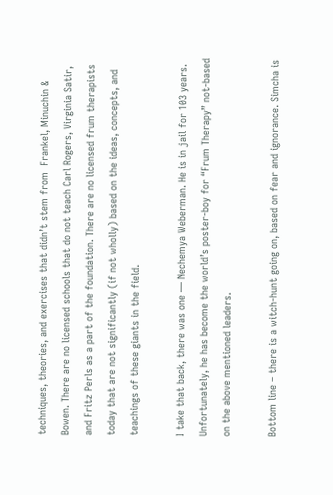techniques, theories, and exercises that didn’t stem from  Frankel, Minuchin & Bowen. There are no licensed schools that do not teach Carl Rogers, Virginia Satir, and Fritz Perls as a part of the foundation. There are no licensed frum therapists today that are not significantly (if not wholly) based on the ideas, concepts, and teachings of these giants in the field.

I take that back, there was one — Nechemya Weberman. He is in jail for 103 years. Unfortunately, he has become the world’s poster-boy for “Frum Therapy” not-based on the above mentioned leaders.

Bottom line – there is a witch-hunt going on, based on fear and ignorance. Simcha is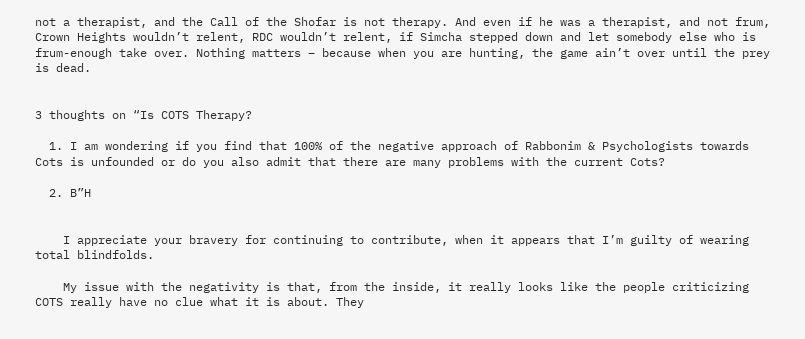not a therapist, and the Call of the Shofar is not therapy. And even if he was a therapist, and not frum, Crown Heights wouldn’t relent, RDC wouldn’t relent, if Simcha stepped down and let somebody else who is frum-enough take over. Nothing matters – because when you are hunting, the game ain’t over until the prey is dead.


3 thoughts on “Is COTS Therapy?

  1. I am wondering if you find that 100% of the negative approach of Rabbonim & Psychologists towards Cots is unfounded or do you also admit that there are many problems with the current Cots?

  2. B”H


    I appreciate your bravery for continuing to contribute, when it appears that I’m guilty of wearing total blindfolds.

    My issue with the negativity is that, from the inside, it really looks like the people criticizing COTS really have no clue what it is about. They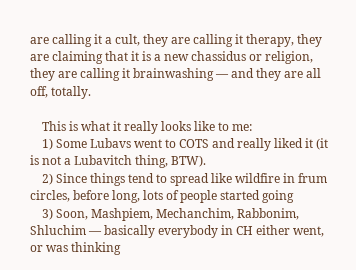are calling it a cult, they are calling it therapy, they are claiming that it is a new chassidus or religion, they are calling it brainwashing — and they are all off, totally.

    This is what it really looks like to me:
    1) Some Lubavs went to COTS and really liked it (it is not a Lubavitch thing, BTW).
    2) Since things tend to spread like wildfire in frum circles, before long, lots of people started going
    3) Soon, Mashpiem, Mechanchim, Rabbonim, Shluchim — basically everybody in CH either went, or was thinking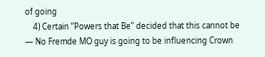of going
    4) Certain “Powers that Be” decided that this cannot be — No Fremde MO guy is going to be influencing Crown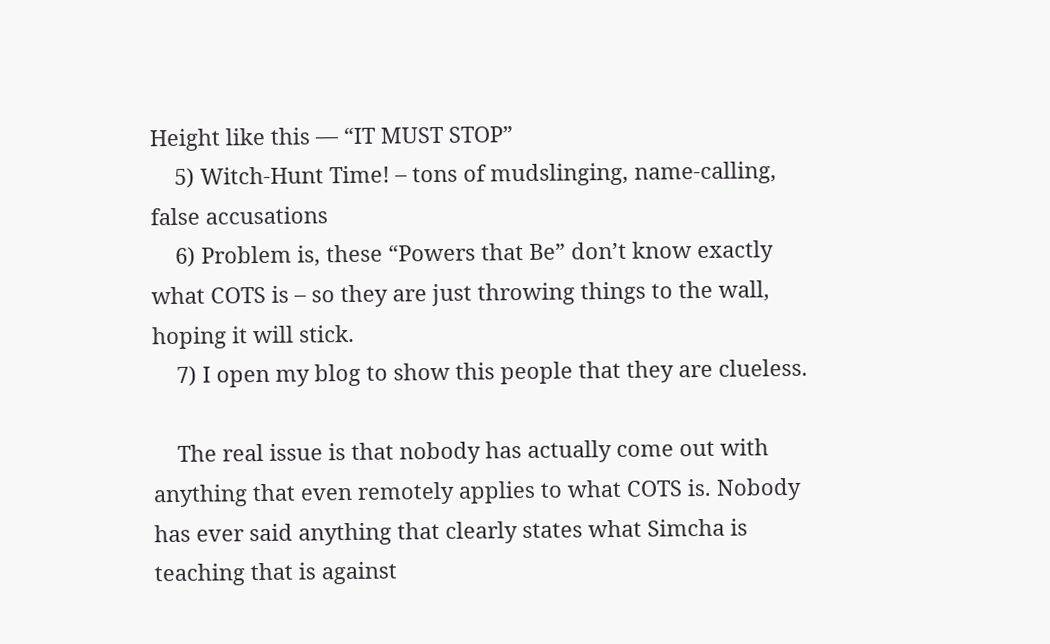Height like this — “IT MUST STOP”
    5) Witch-Hunt Time! – tons of mudslinging, name-calling, false accusations
    6) Problem is, these “Powers that Be” don’t know exactly what COTS is – so they are just throwing things to the wall, hoping it will stick.
    7) I open my blog to show this people that they are clueless.

    The real issue is that nobody has actually come out with anything that even remotely applies to what COTS is. Nobody has ever said anything that clearly states what Simcha is teaching that is against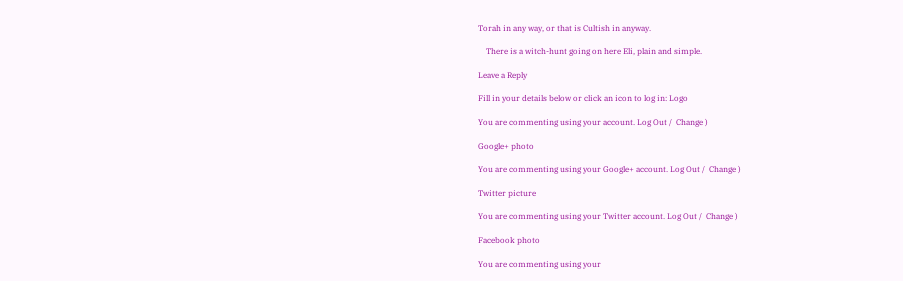Torah in any way, or that is Cultish in anyway.

    There is a witch-hunt going on here Eli, plain and simple.

Leave a Reply

Fill in your details below or click an icon to log in: Logo

You are commenting using your account. Log Out /  Change )

Google+ photo

You are commenting using your Google+ account. Log Out /  Change )

Twitter picture

You are commenting using your Twitter account. Log Out /  Change )

Facebook photo

You are commenting using your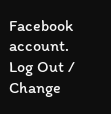Facebook account. Log Out /  Change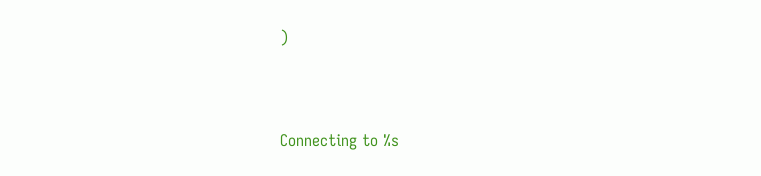)


Connecting to %s